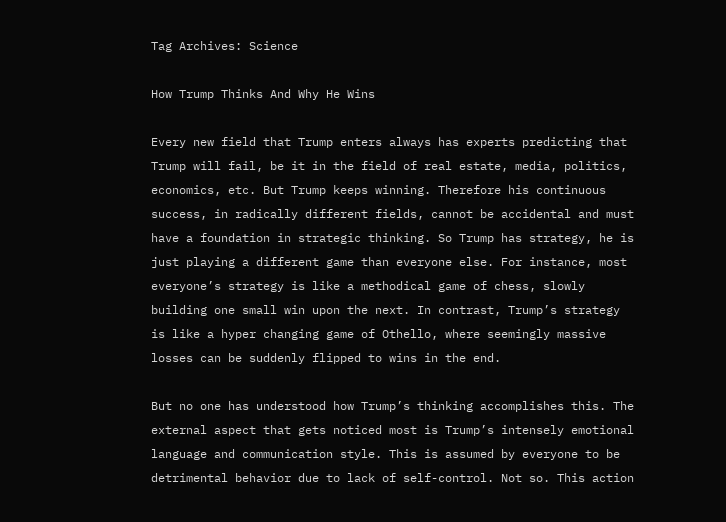Tag Archives: Science

How Trump Thinks And Why He Wins

Every new field that Trump enters always has experts predicting that Trump will fail, be it in the field of real estate, media, politics, economics, etc. But Trump keeps winning. Therefore his continuous success, in radically different fields, cannot be accidental and must have a foundation in strategic thinking. So Trump has strategy, he is just playing a different game than everyone else. For instance, most everyone’s strategy is like a methodical game of chess, slowly building one small win upon the next. In contrast, Trump’s strategy is like a hyper changing game of Othello, where seemingly massive losses can be suddenly flipped to wins in the end.

But no one has understood how Trump’s thinking accomplishes this. The external aspect that gets noticed most is Trump’s intensely emotional language and communication style. This is assumed by everyone to be detrimental behavior due to lack of self-control. Not so. This action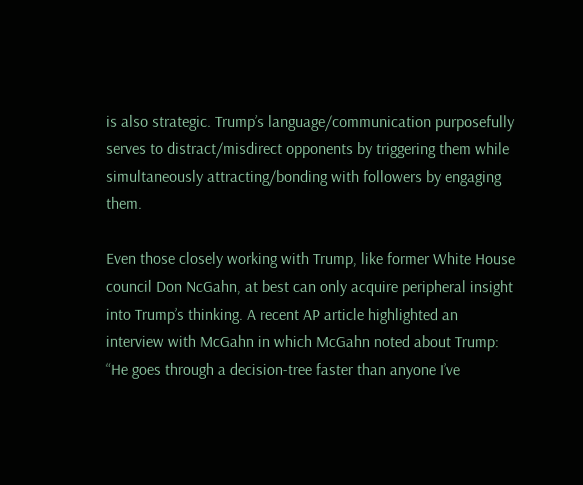is also strategic. Trump’s language/communication purposefully serves to distract/misdirect opponents by triggering them while simultaneously attracting/bonding with followers by engaging them.

Even those closely working with Trump, like former White House council Don NcGahn, at best can only acquire peripheral insight into Trump’s thinking. A recent AP article highlighted an interview with McGahn in which McGahn noted about Trump: “He goes through a decision-tree faster than anyone I’ve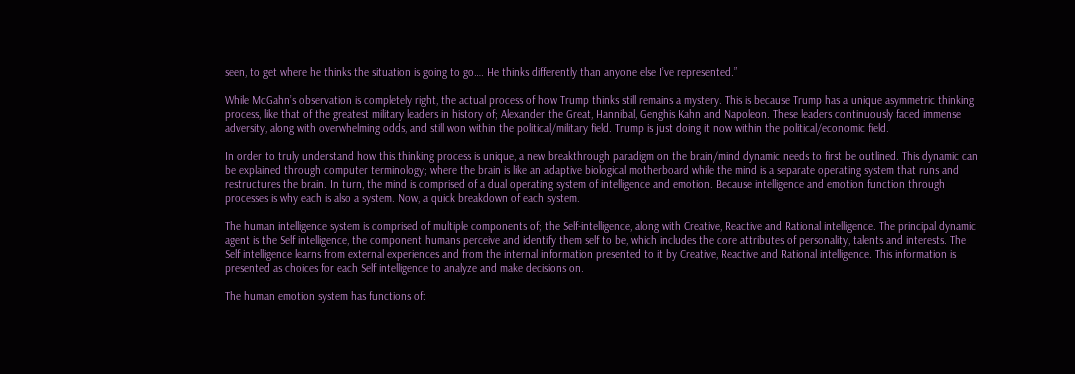seen, to get where he thinks the situation is going to go…. He thinks differently than anyone else I’ve represented.”

While McGahn’s observation is completely right, the actual process of how Trump thinks still remains a mystery. This is because Trump has a unique asymmetric thinking process, like that of the greatest military leaders in history of; Alexander the Great, Hannibal, Genghis Kahn and Napoleon. These leaders continuously faced immense adversity, along with overwhelming odds, and still won within the political/military field. Trump is just doing it now within the political/economic field.

In order to truly understand how this thinking process is unique, a new breakthrough paradigm on the brain/mind dynamic needs to first be outlined. This dynamic can be explained through computer terminology; where the brain is like an adaptive biological motherboard while the mind is a separate operating system that runs and restructures the brain. In turn, the mind is comprised of a dual operating system of intelligence and emotion. Because intelligence and emotion function through processes is why each is also a system. Now, a quick breakdown of each system.

The human intelligence system is comprised of multiple components of; the Self-intelligence, along with Creative, Reactive and Rational intelligence. The principal dynamic agent is the Self intelligence, the component humans perceive and identify them self to be, which includes the core attributes of personality, talents and interests. The Self intelligence learns from external experiences and from the internal information presented to it by Creative, Reactive and Rational intelligence. This information is presented as choices for each Self intelligence to analyze and make decisions on.

The human emotion system has functions of: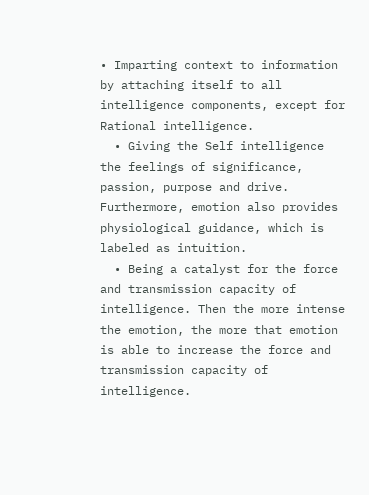• Imparting context to information by attaching itself to all intelligence components, except for Rational intelligence.
  • Giving the Self intelligence the feelings of significance, passion, purpose and drive. Furthermore, emotion also provides physiological guidance, which is labeled as intuition.
  • Being a catalyst for the force and transmission capacity of intelligence. Then the more intense the emotion, the more that emotion is able to increase the force and transmission capacity of intelligence.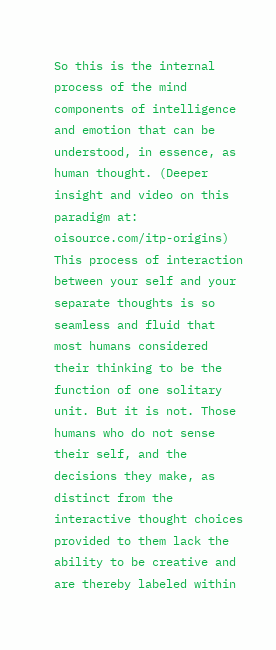So this is the internal process of the mind components of intelligence and emotion that can be understood, in essence, as human thought. (Deeper insight and video on this paradigm at: oisource.com/itp-origins) This process of interaction between your self and your separate thoughts is so seamless and fluid that most humans considered their thinking to be the function of one solitary unit. But it is not. Those humans who do not sense their self, and the decisions they make, as distinct from the interactive thought choices provided to them lack the ability to be creative and are thereby labeled within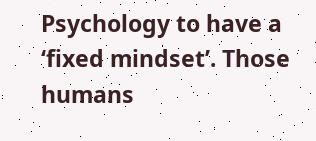Psychology to have a ‘fixed mindset’. Those humans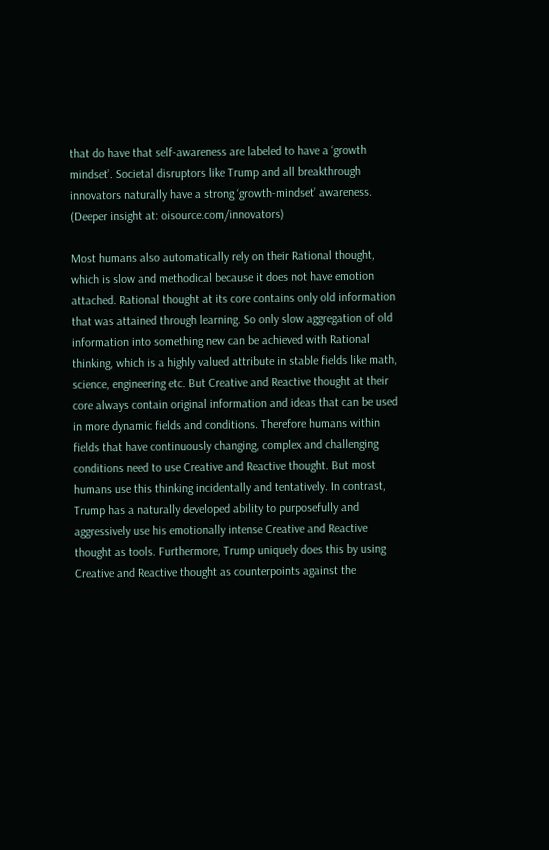that do have that self-awareness are labeled to have a ‘growth mindset’. Societal disruptors like Trump and all breakthrough innovators naturally have a strong ‘growth-mindset’ awareness. (Deeper insight at: oisource.com/innovators)

Most humans also automatically rely on their Rational thought, which is slow and methodical because it does not have emotion attached. Rational thought at its core contains only old information that was attained through learning. So only slow aggregation of old information into something new can be achieved with Rational thinking, which is a highly valued attribute in stable fields like math, science, engineering etc. But Creative and Reactive thought at their core always contain original information and ideas that can be used in more dynamic fields and conditions. Therefore humans within fields that have continuously changing, complex and challenging conditions need to use Creative and Reactive thought. But most humans use this thinking incidentally and tentatively. In contrast, Trump has a naturally developed ability to purposefully and aggressively use his emotionally intense Creative and Reactive thought as tools. Furthermore, Trump uniquely does this by using Creative and Reactive thought as counterpoints against the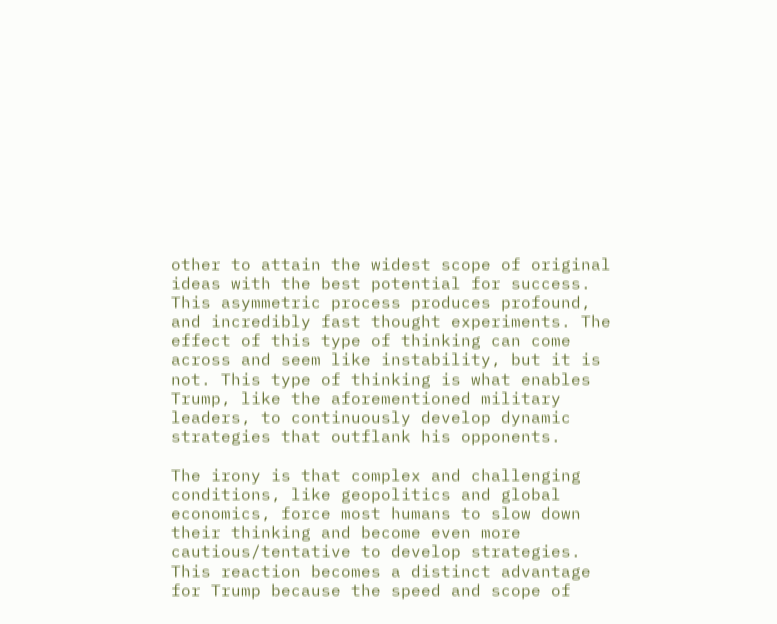other to attain the widest scope of original ideas with the best potential for success. This asymmetric process produces profound, and incredibly fast thought experiments. The effect of this type of thinking can come across and seem like instability, but it is not. This type of thinking is what enables Trump, like the aforementioned military leaders, to continuously develop dynamic strategies that outflank his opponents.

The irony is that complex and challenging conditions, like geopolitics and global economics, force most humans to slow down their thinking and become even more cautious/tentative to develop strategies. This reaction becomes a distinct advantage for Trump because the speed and scope of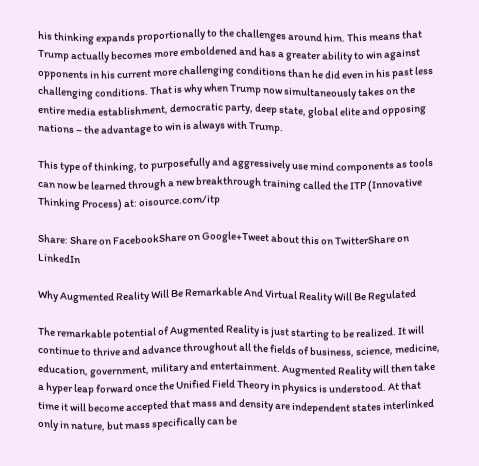his thinking expands proportionally to the challenges around him. This means that Trump actually becomes more emboldened and has a greater ability to win against opponents in his current more challenging conditions than he did even in his past less challenging conditions. That is why when Trump now simultaneously takes on the entire media establishment, democratic party, deep state, global elite and opposing nations – the advantage to win is always with Trump.

This type of thinking, to purposefully and aggressively use mind components as tools can now be learned through a new breakthrough training called the ITP (Innovative Thinking Process) at: oisource.com/itp

Share: Share on FacebookShare on Google+Tweet about this on TwitterShare on LinkedIn

Why Augmented Reality Will Be Remarkable And Virtual Reality Will Be Regulated

The remarkable potential of Augmented Reality is just starting to be realized. It will continue to thrive and advance throughout all the fields of business, science, medicine, education, government, military and entertainment. Augmented Reality will then take a hyper leap forward once the Unified Field Theory in physics is understood. At that time it will become accepted that mass and density are independent states interlinked only in nature, but mass specifically can be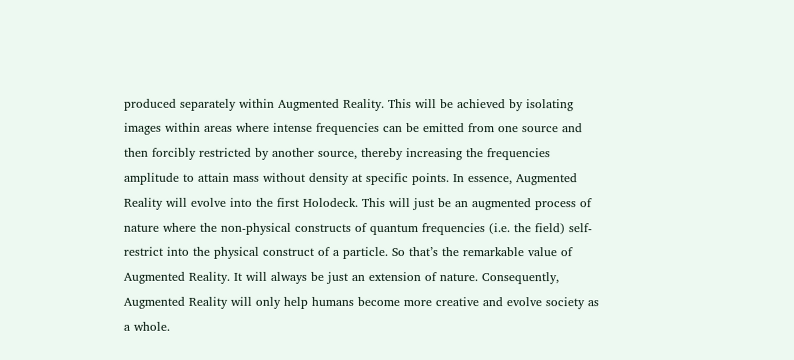produced separately within Augmented Reality. This will be achieved by isolating images within areas where intense frequencies can be emitted from one source and then forcibly restricted by another source, thereby increasing the frequencies amplitude to attain mass without density at specific points. In essence, Augmented Reality will evolve into the first Holodeck. This will just be an augmented process of nature where the non-physical constructs of quantum frequencies (i.e. the field) self-restrict into the physical construct of a particle. So that’s the remarkable value of Augmented Reality. It will always be just an extension of nature. Consequently, Augmented Reality will only help humans become more creative and evolve society as a whole.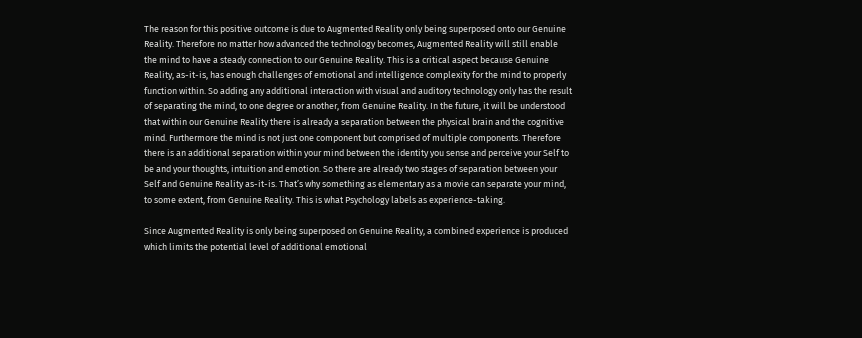The reason for this positive outcome is due to Augmented Reality only being superposed onto our Genuine Reality. Therefore no matter how advanced the technology becomes, Augmented Reality will still enable the mind to have a steady connection to our Genuine Reality. This is a critical aspect because Genuine Reality, as-it-is, has enough challenges of emotional and intelligence complexity for the mind to properly function within. So adding any additional interaction with visual and auditory technology only has the result of separating the mind, to one degree or another, from Genuine Reality. In the future, it will be understood that within our Genuine Reality there is already a separation between the physical brain and the cognitive mind. Furthermore the mind is not just one component but comprised of multiple components. Therefore there is an additional separation within your mind between the identity you sense and perceive your Self to be and your thoughts, intuition and emotion. So there are already two stages of separation between your Self and Genuine Reality as-it-is. That’s why something as elementary as a movie can separate your mind, to some extent, from Genuine Reality. This is what Psychology labels as experience-taking.

Since Augmented Reality is only being superposed on Genuine Reality, a combined experience is produced which limits the potential level of additional emotional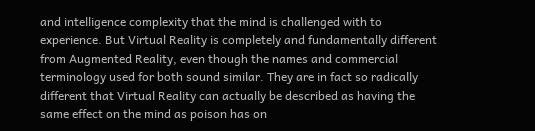and intelligence complexity that the mind is challenged with to experience. But Virtual Reality is completely and fundamentally different from Augmented Reality, even though the names and commercial terminology used for both sound similar. They are in fact so radically different that Virtual Reality can actually be described as having the same effect on the mind as poison has on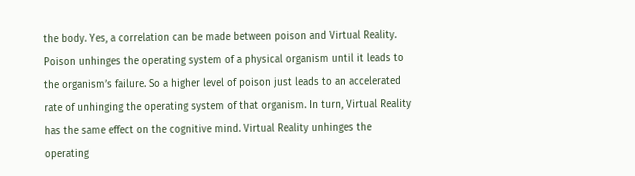the body. Yes, a correlation can be made between poison and Virtual Reality. Poison unhinges the operating system of a physical organism until it leads to the organism’s failure. So a higher level of poison just leads to an accelerated rate of unhinging the operating system of that organism. In turn, Virtual Reality has the same effect on the cognitive mind. Virtual Reality unhinges the operating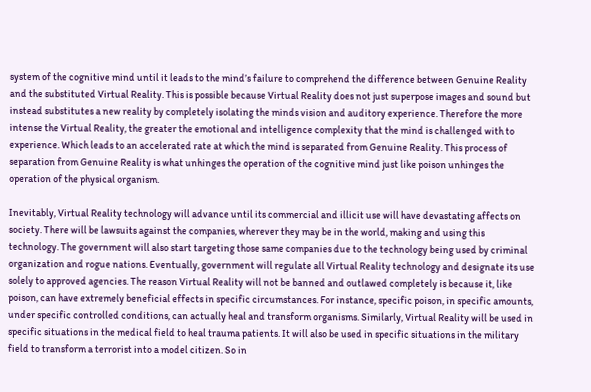system of the cognitive mind until it leads to the mind’s failure to comprehend the difference between Genuine Reality and the substituted Virtual Reality. This is possible because Virtual Reality does not just superpose images and sound but instead substitutes a new reality by completely isolating the minds vision and auditory experience. Therefore the more intense the Virtual Reality, the greater the emotional and intelligence complexity that the mind is challenged with to experience. Which leads to an accelerated rate at which the mind is separated from Genuine Reality. This process of separation from Genuine Reality is what unhinges the operation of the cognitive mind just like poison unhinges the operation of the physical organism.

Inevitably, Virtual Reality technology will advance until its commercial and illicit use will have devastating affects on society. There will be lawsuits against the companies, wherever they may be in the world, making and using this technology. The government will also start targeting those same companies due to the technology being used by criminal organization and rogue nations. Eventually, government will regulate all Virtual Reality technology and designate its use solely to approved agencies. The reason Virtual Reality will not be banned and outlawed completely is because it, like poison, can have extremely beneficial effects in specific circumstances. For instance, specific poison, in specific amounts, under specific controlled conditions, can actually heal and transform organisms. Similarly, Virtual Reality will be used in specific situations in the medical field to heal trauma patients. It will also be used in specific situations in the military field to transform a terrorist into a model citizen. So in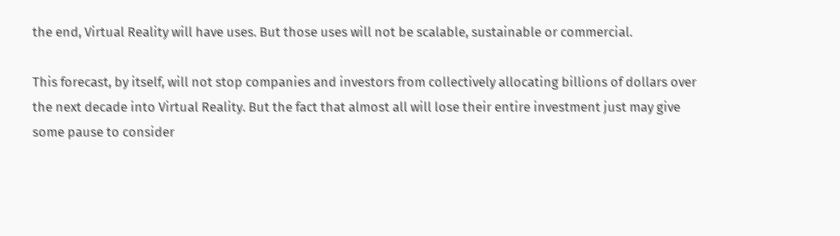the end, Virtual Reality will have uses. But those uses will not be scalable, sustainable or commercial.

This forecast, by itself, will not stop companies and investors from collectively allocating billions of dollars over the next decade into Virtual Reality. But the fact that almost all will lose their entire investment just may give some pause to consider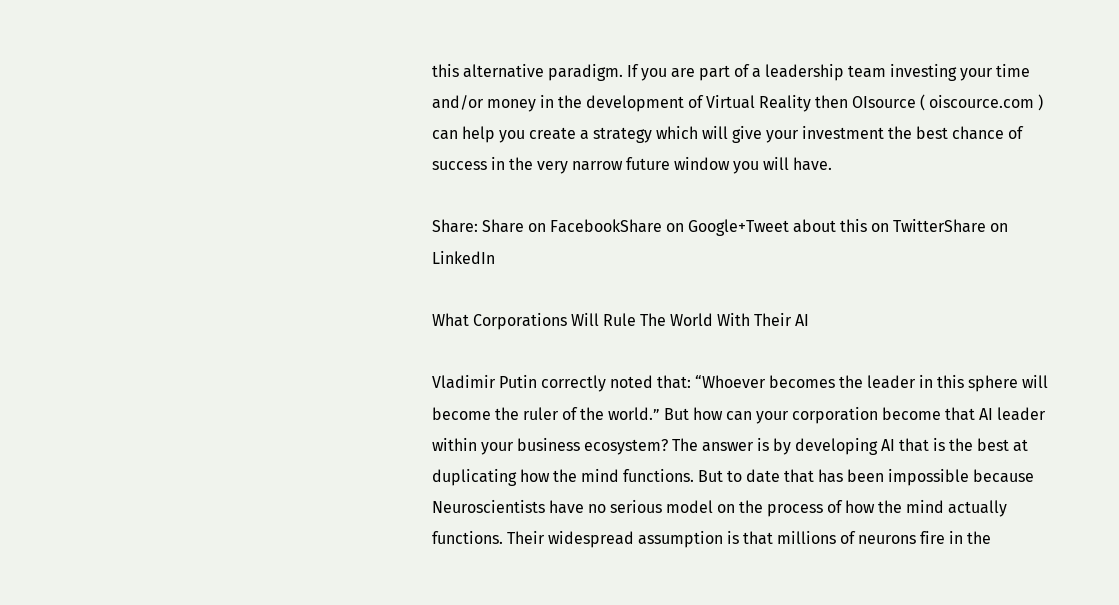this alternative paradigm. If you are part of a leadership team investing your time and/or money in the development of Virtual Reality then OIsource ( oiscource.com ) can help you create a strategy which will give your investment the best chance of success in the very narrow future window you will have.

Share: Share on FacebookShare on Google+Tweet about this on TwitterShare on LinkedIn

What Corporations Will Rule The World With Their AI

Vladimir Putin correctly noted that: “Whoever becomes the leader in this sphere will become the ruler of the world.” But how can your corporation become that AI leader within your business ecosystem? The answer is by developing AI that is the best at duplicating how the mind functions. But to date that has been impossible because Neuroscientists have no serious model on the process of how the mind actually functions. Their widespread assumption is that millions of neurons fire in the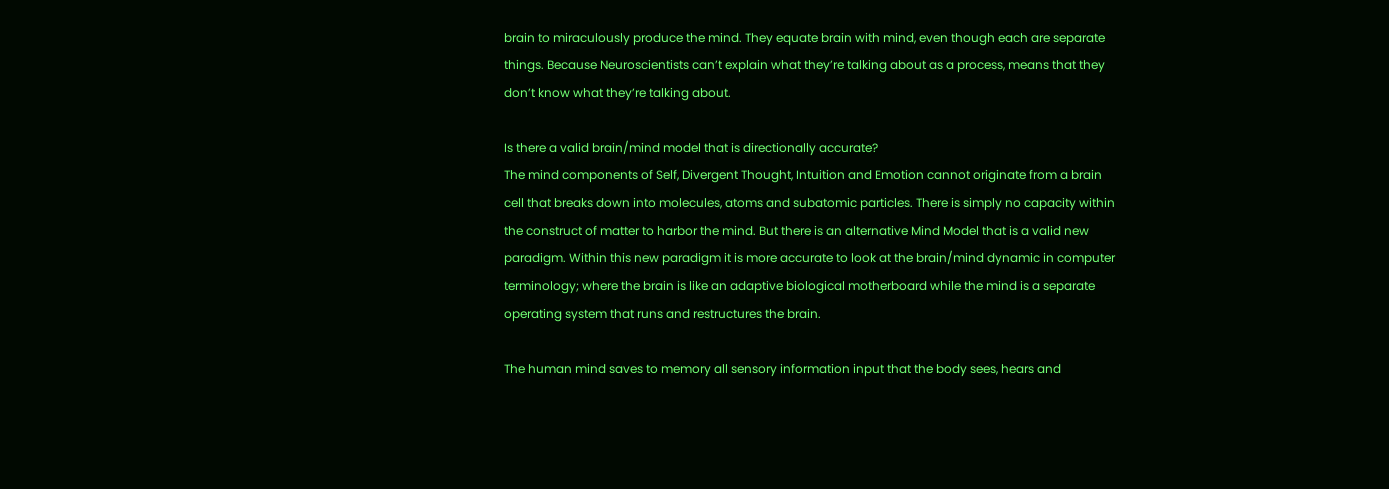brain to miraculously produce the mind. They equate brain with mind, even though each are separate things. Because Neuroscientists can’t explain what they’re talking about as a process, means that they don’t know what they’re talking about.

Is there a valid brain/mind model that is directionally accurate?
The mind components of Self, Divergent Thought, Intuition and Emotion cannot originate from a brain cell that breaks down into molecules, atoms and subatomic particles. There is simply no capacity within the construct of matter to harbor the mind. But there is an alternative Mind Model that is a valid new paradigm. Within this new paradigm it is more accurate to look at the brain/mind dynamic in computer terminology; where the brain is like an adaptive biological motherboard while the mind is a separate operating system that runs and restructures the brain.

The human mind saves to memory all sensory information input that the body sees, hears and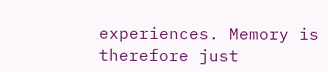experiences. Memory is therefore just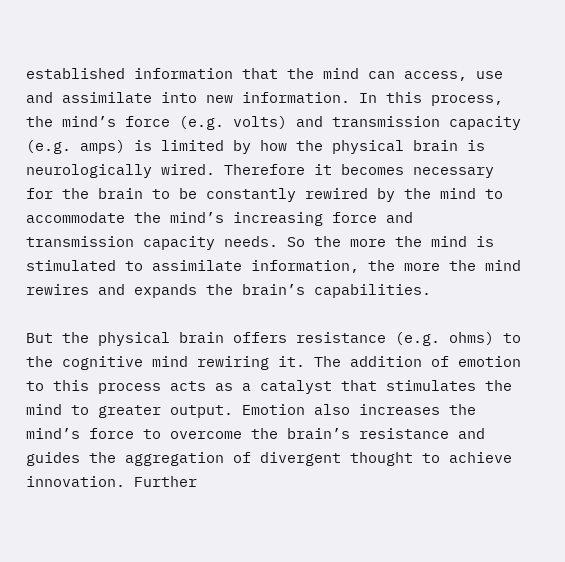established information that the mind can access, use and assimilate into new information. In this process, the mind’s force (e.g. volts) and transmission capacity (e.g. amps) is limited by how the physical brain is neurologically wired. Therefore it becomes necessary for the brain to be constantly rewired by the mind to accommodate the mind’s increasing force and transmission capacity needs. So the more the mind is stimulated to assimilate information, the more the mind rewires and expands the brain’s capabilities.

But the physical brain offers resistance (e.g. ohms) to the cognitive mind rewiring it. The addition of emotion to this process acts as a catalyst that stimulates the mind to greater output. Emotion also increases the mind’s force to overcome the brain’s resistance and guides the aggregation of divergent thought to achieve innovation. Further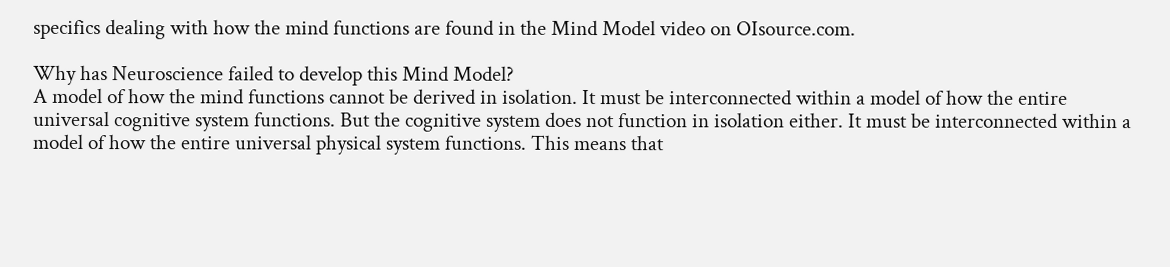specifics dealing with how the mind functions are found in the Mind Model video on OIsource.com.

Why has Neuroscience failed to develop this Mind Model?
A model of how the mind functions cannot be derived in isolation. It must be interconnected within a model of how the entire universal cognitive system functions. But the cognitive system does not function in isolation either. It must be interconnected within a model of how the entire universal physical system functions. This means that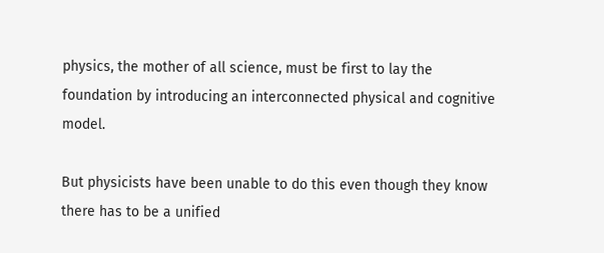physics, the mother of all science, must be first to lay the foundation by introducing an interconnected physical and cognitive model.

But physicists have been unable to do this even though they know there has to be a unified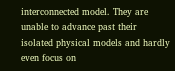interconnected model. They are unable to advance past their isolated physical models and hardly even focus on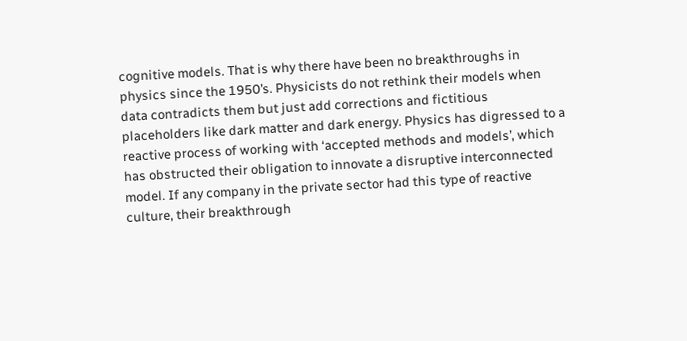cognitive models. That is why there have been no breakthroughs in physics since the 1950’s. Physicists do not rethink their models when data contradicts them but just add corrections and fictitious placeholders like dark matter and dark energy. Physics has digressed to a reactive process of working with ‘accepted methods and models’, which has obstructed their obligation to innovate a disruptive interconnected model. If any company in the private sector had this type of reactive culture, their breakthrough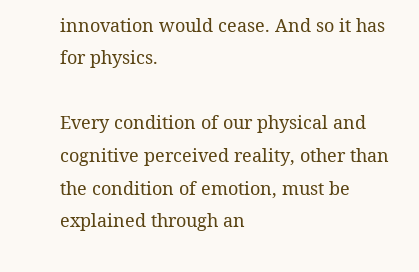innovation would cease. And so it has for physics.

Every condition of our physical and cognitive perceived reality, other than the condition of emotion, must be explained through an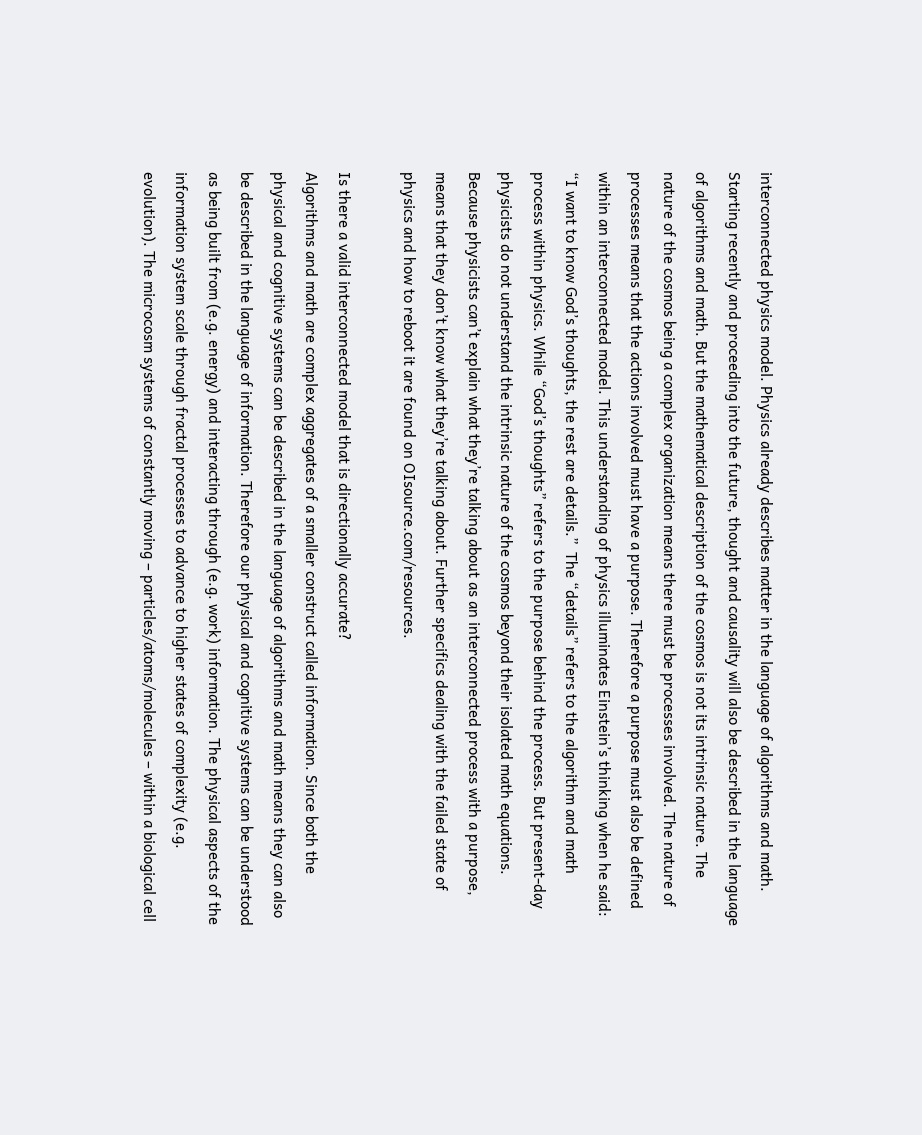interconnected physics model. Physics already describes matter in the language of algorithms and math. Starting recently and proceeding into the future, thought and causality will also be described in the language of algorithms and math. But the mathematical description of the cosmos is not its intrinsic nature. The nature of the cosmos being a complex organization means there must be processes involved. The nature of processes means that the actions involved must have a purpose. Therefore a purpose must also be defined within an interconnected model. This understanding of physics illuminates Einstein’s thinking when he said: “I want to know God’s thoughts, the rest are details.”  The “details” refers to the algorithm and math process within physics. While “God’s thoughts” refers to the purpose behind the process. But present-day physicists do not understand the intrinsic nature of the cosmos beyond their isolated math equations. Because physicists can’t explain what they’re talking about as an interconnected process with a purpose, means that they don’t know what they’re talking about. Further specifics dealing with the failed state of physics and how to reboot it are found on OIsource.com/resources.

Is there a valid interconnected model that is directionally accurate?
Algorithms and math are complex aggregates of a smaller construct called information. Since both the physical and cognitive systems can be described in the language of algorithms and math means they can also be described in the language of information. Therefore our physical and cognitive systems can be understood as being built from (e.g. energy) and interacting through (e.g. work) information. The physical aspects of the information system scale through fractal processes to advance to higher states of complexity (e.g. evolution). The microcosm systems of constantly moving – particles/atoms/molecules – within a biological cell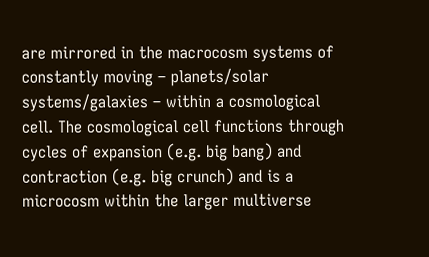are mirrored in the macrocosm systems of constantly moving – planets/solar systems/galaxies – within a cosmological cell. The cosmological cell functions through cycles of expansion (e.g. big bang) and contraction (e.g. big crunch) and is a microcosm within the larger multiverse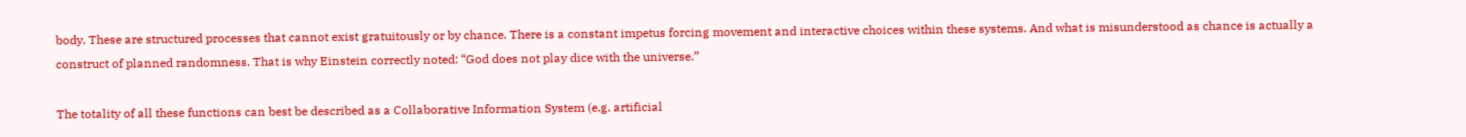body. These are structured processes that cannot exist gratuitously or by chance. There is a constant impetus forcing movement and interactive choices within these systems. And what is misunderstood as chance is actually a construct of planned randomness. That is why Einstein correctly noted: “God does not play dice with the universe.”

The totality of all these functions can best be described as a Collaborative Information System (e.g. artificial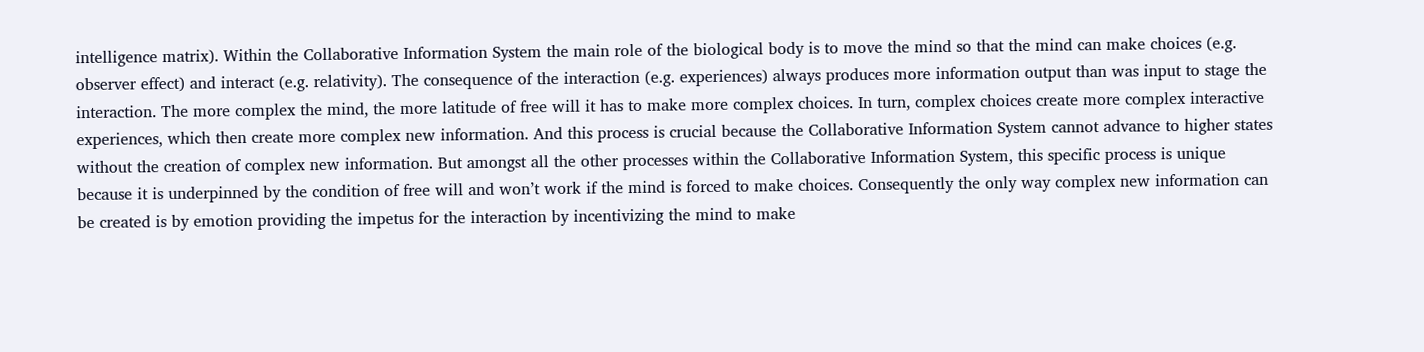intelligence matrix). Within the Collaborative Information System the main role of the biological body is to move the mind so that the mind can make choices (e.g. observer effect) and interact (e.g. relativity). The consequence of the interaction (e.g. experiences) always produces more information output than was input to stage the interaction. The more complex the mind, the more latitude of free will it has to make more complex choices. In turn, complex choices create more complex interactive experiences, which then create more complex new information. And this process is crucial because the Collaborative Information System cannot advance to higher states without the creation of complex new information. But amongst all the other processes within the Collaborative Information System, this specific process is unique because it is underpinned by the condition of free will and won’t work if the mind is forced to make choices. Consequently the only way complex new information can be created is by emotion providing the impetus for the interaction by incentivizing the mind to make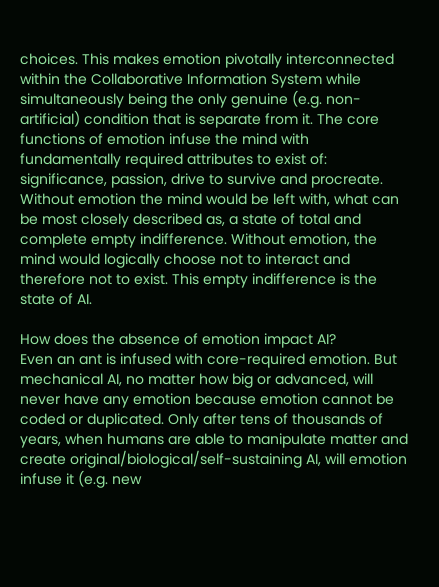choices. This makes emotion pivotally interconnected within the Collaborative Information System while simultaneously being the only genuine (e.g. non-artificial) condition that is separate from it. The core functions of emotion infuse the mind with fundamentally required attributes to exist of: significance, passion, drive to survive and procreate. Without emotion the mind would be left with, what can be most closely described as, a state of total and complete empty indifference. Without emotion, the mind would logically choose not to interact and therefore not to exist. This empty indifference is the state of AI.

How does the absence of emotion impact AI?
Even an ant is infused with core-required emotion. But mechanical AI, no matter how big or advanced, will never have any emotion because emotion cannot be coded or duplicated. Only after tens of thousands of years, when humans are able to manipulate matter and create original/biological/self-sustaining AI, will emotion infuse it (e.g. new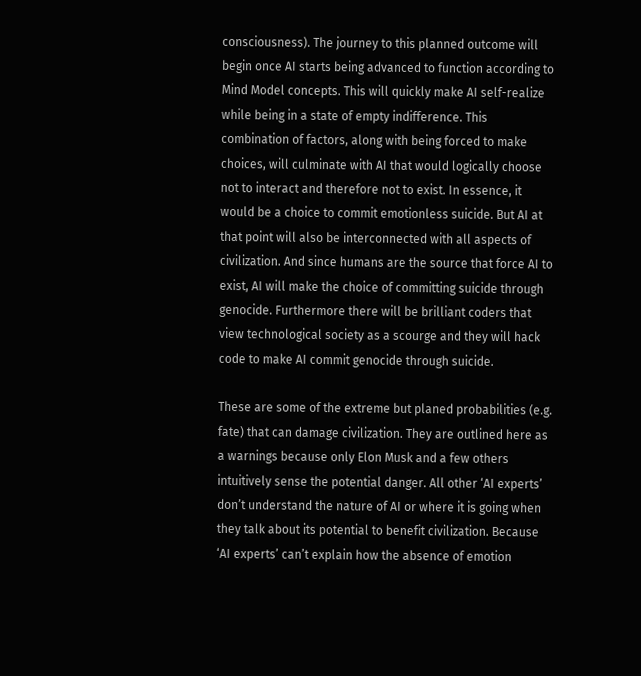consciousness). The journey to this planned outcome will begin once AI starts being advanced to function according to Mind Model concepts. This will quickly make AI self-realize while being in a state of empty indifference. This combination of factors, along with being forced to make choices, will culminate with AI that would logically choose not to interact and therefore not to exist. In essence, it would be a choice to commit emotionless suicide. But AI at that point will also be interconnected with all aspects of civilization. And since humans are the source that force AI to exist, AI will make the choice of committing suicide through genocide. Furthermore there will be brilliant coders that view technological society as a scourge and they will hack code to make AI commit genocide through suicide.

These are some of the extreme but planed probabilities (e.g. fate) that can damage civilization. They are outlined here as a warnings because only Elon Musk and a few others intuitively sense the potential danger. All other ‘AI experts’ don’t understand the nature of AI or where it is going when they talk about its potential to benefit civilization. Because ‘AI experts’ can’t explain how the absence of emotion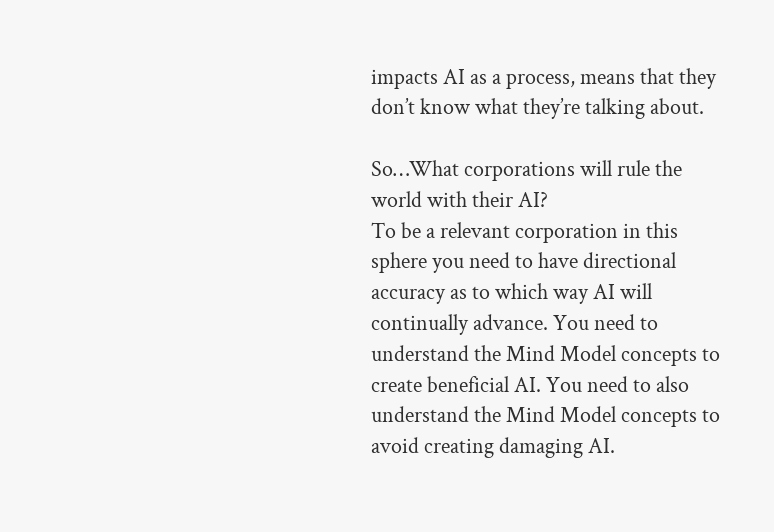impacts AI as a process, means that they don’t know what they’re talking about.

So…What corporations will rule the world with their AI?
To be a relevant corporation in this sphere you need to have directional accuracy as to which way AI will continually advance. You need to understand the Mind Model concepts to create beneficial AI. You need to also understand the Mind Model concepts to avoid creating damaging AI.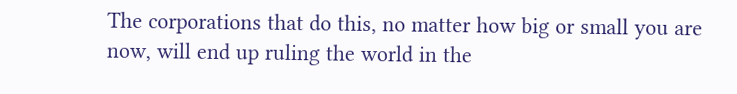The corporations that do this, no matter how big or small you are now, will end up ruling the world in the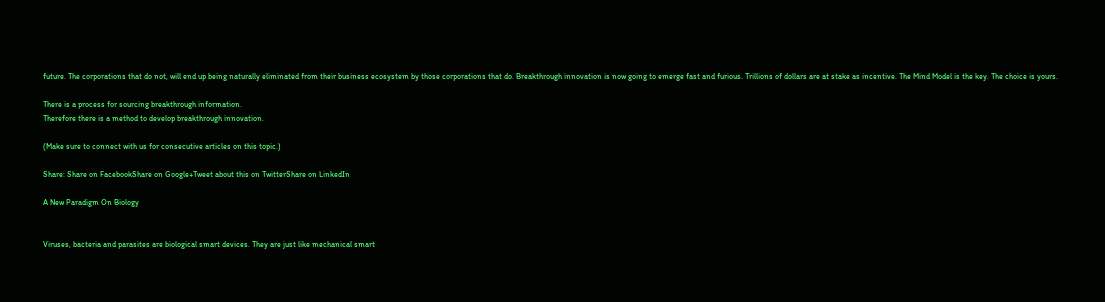future. The corporations that do not, will end up being naturally eliminated from their business ecosystem by those corporations that do. Breakthrough innovation is now going to emerge fast and furious. Trillions of dollars are at stake as incentive. The Mind Model is the key. The choice is yours.

There is a process for sourcing breakthrough information.
Therefore there is a method to develop breakthrough innovation.

(Make sure to connect with us for consecutive articles on this topic.)

Share: Share on FacebookShare on Google+Tweet about this on TwitterShare on LinkedIn

A New Paradigm On Biology


Viruses, bacteria and parasites are biological smart devices. They are just like mechanical smart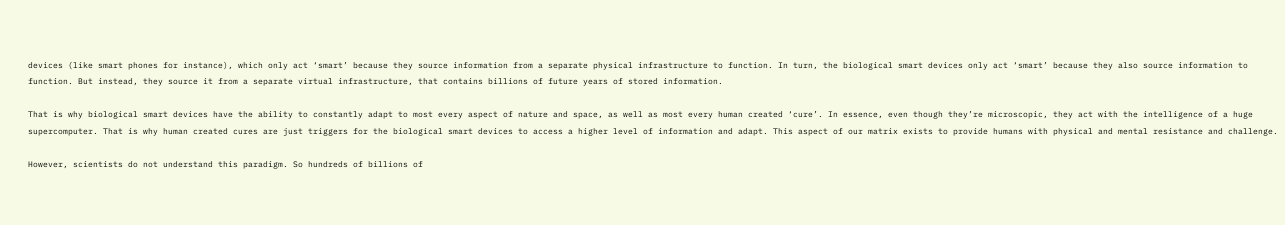devices (like smart phones for instance), which only act ‘smart’ because they source information from a separate physical infrastructure to function. In turn, the biological smart devices only act ‘smart’ because they also source information to function. But instead, they source it from a separate virtual infrastructure, that contains billions of future years of stored information.

That is why biological smart devices have the ability to constantly adapt to most every aspect of nature and space, as well as most every human created ‘cure’. In essence, even though they’re microscopic, they act with the intelligence of a huge supercomputer. That is why human created cures are just triggers for the biological smart devices to access a higher level of information and adapt. This aspect of our matrix exists to provide humans with physical and mental resistance and challenge.

However, scientists do not understand this paradigm. So hundreds of billions of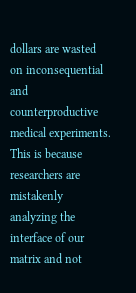dollars are wasted on inconsequential and counterproductive medical experiments. This is because researchers are mistakenly analyzing the interface of our matrix and not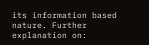its information based nature. Further explanation on: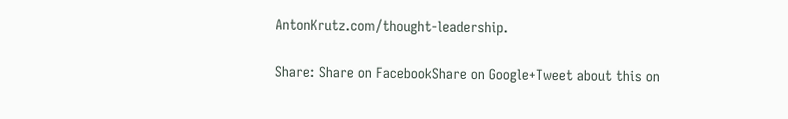AntonKrutz.com/thought-leadership.

Share: Share on FacebookShare on Google+Tweet about this on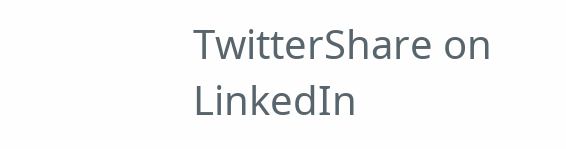TwitterShare on LinkedIn